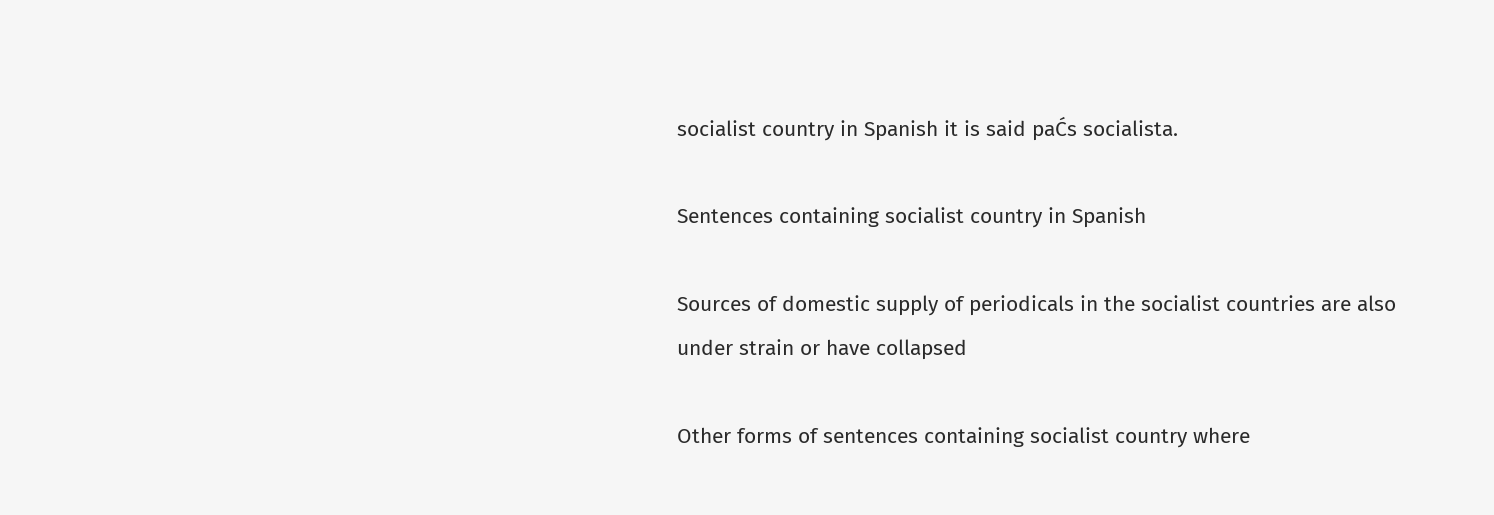socialist country in Spanish it is said paĆs socialista.

Sentences containing socialist country in Spanish

Sources of domestic supply of periodicals in the socialist countries are also under strain or have collapsed

Other forms of sentences containing socialist country where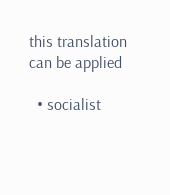this translation can be applied

  • socialist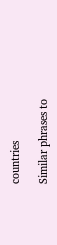countries

Similar phrases to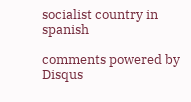socialist country in spanish

comments powered by Disqus